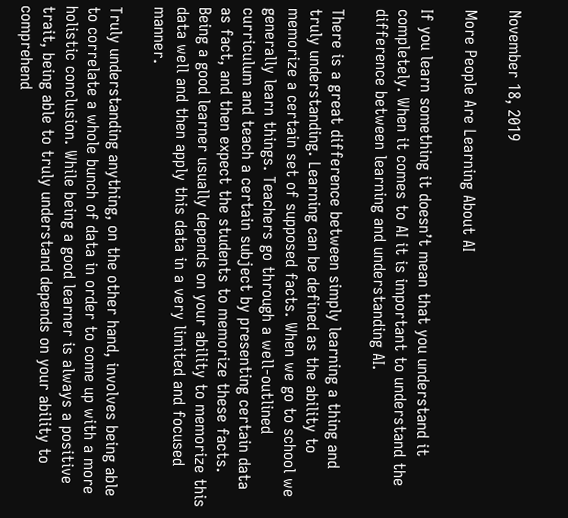November 18, 2019

More People Are Learning About AI

If you learn something it doesn’t mean that you understand it completely. When it comes to AI it is important to understand the difference between learning and understanding AI.

There is a great difference between simply learning a thing and truly understanding. Learning can be defined as the ability to memorize a certain set of supposed facts. When we go to school we generally learn things. Teachers go through a well-outlined curriculum and teach a certain subject by presenting certain data as fact, and then expect the students to memorize these facts. Being a good learner usually depends on your ability to memorize this data well and then apply this data in a very limited and focused manner.

Truly understanding anything, on the other hand, involves being able to correlate a whole bunch of data in order to come up with a more holistic conclusion. While being a good learner is always a positive trait, being able to truly understand depends on your ability to comprehend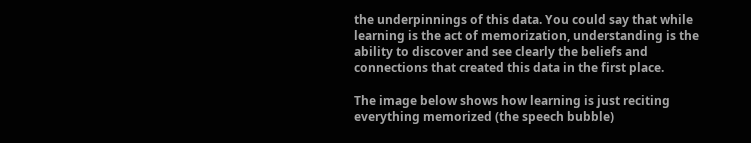the underpinnings of this data. You could say that while learning is the act of memorization, understanding is the ability to discover and see clearly the beliefs and connections that created this data in the first place.

The image below shows how learning is just reciting everything memorized (the speech bubble)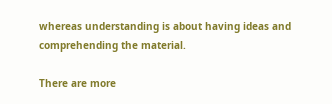whereas understanding is about having ideas and comprehending the material.

There are more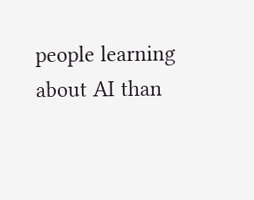people learning about AI than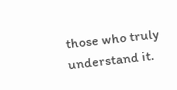those who truly understand it.